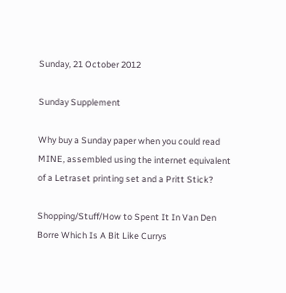Sunday, 21 October 2012

Sunday Supplement

Why buy a Sunday paper when you could read MINE, assembled using the internet equivalent of a Letraset printing set and a Pritt Stick?

Shopping/Stuff/How to Spent It In Van Den Borre Which Is A Bit Like Currys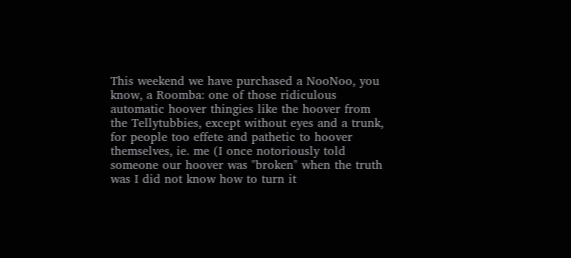This weekend we have purchased a NooNoo, you know, a Roomba: one of those ridiculous automatic hoover thingies like the hoover from the Tellytubbies, except without eyes and a trunk, for people too effete and pathetic to hoover themselves, ie. me (I once notoriously told someone our hoover was "broken" when the truth was I did not know how to turn it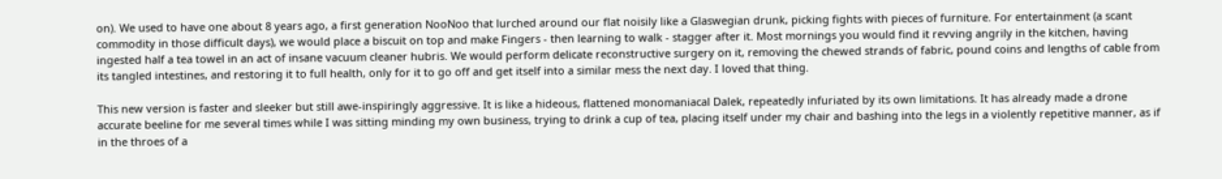on). We used to have one about 8 years ago, a first generation NooNoo that lurched around our flat noisily like a Glaswegian drunk, picking fights with pieces of furniture. For entertainment (a scant commodity in those difficult days), we would place a biscuit on top and make Fingers - then learning to walk - stagger after it. Most mornings you would find it revving angrily in the kitchen, having ingested half a tea towel in an act of insane vacuum cleaner hubris. We would perform delicate reconstructive surgery on it, removing the chewed strands of fabric, pound coins and lengths of cable from its tangled intestines, and restoring it to full health, only for it to go off and get itself into a similar mess the next day. I loved that thing.

This new version is faster and sleeker but still awe-inspiringly aggressive. It is like a hideous, flattened monomaniacal Dalek, repeatedly infuriated by its own limitations. It has already made a drone accurate beeline for me several times while I was sitting minding my own business, trying to drink a cup of tea, placing itself under my chair and bashing into the legs in a violently repetitive manner, as if in the throes of a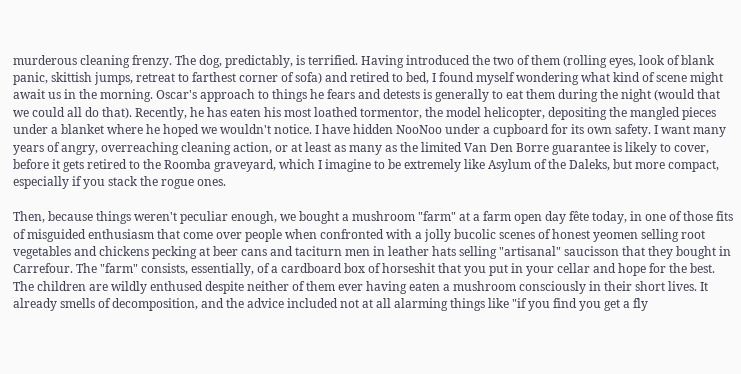murderous cleaning frenzy. The dog, predictably, is terrified. Having introduced the two of them (rolling eyes, look of blank panic, skittish jumps, retreat to farthest corner of sofa) and retired to bed, I found myself wondering what kind of scene might await us in the morning. Oscar's approach to things he fears and detests is generally to eat them during the night (would that we could all do that). Recently, he has eaten his most loathed tormentor, the model helicopter, depositing the mangled pieces under a blanket where he hoped we wouldn't notice. I have hidden NooNoo under a cupboard for its own safety. I want many years of angry, overreaching cleaning action, or at least as many as the limited Van Den Borre guarantee is likely to cover, before it gets retired to the Roomba graveyard, which I imagine to be extremely like Asylum of the Daleks, but more compact, especially if you stack the rogue ones.

Then, because things weren't peculiar enough, we bought a mushroom "farm" at a farm open day fête today, in one of those fits of misguided enthusiasm that come over people when confronted with a jolly bucolic scenes of honest yeomen selling root vegetables and chickens pecking at beer cans and taciturn men in leather hats selling "artisanal" saucisson that they bought in Carrefour. The "farm" consists, essentially, of a cardboard box of horseshit that you put in your cellar and hope for the best. The children are wildly enthused despite neither of them ever having eaten a mushroom consciously in their short lives. It already smells of decomposition, and the advice included not at all alarming things like "if you find you get a fly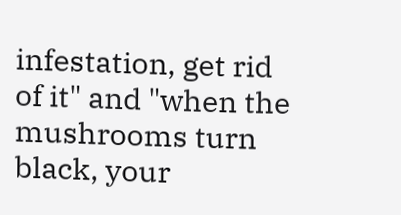infestation, get rid of it" and "when the mushrooms turn black, your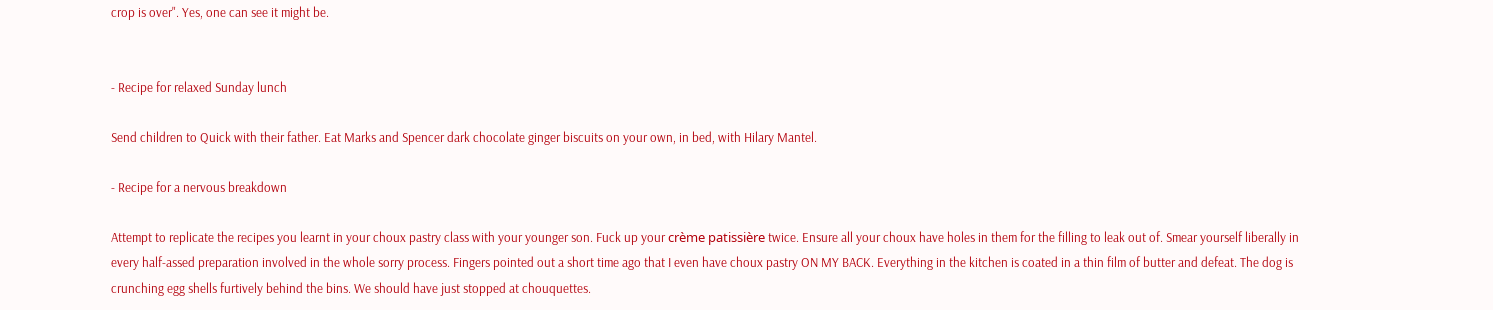crop is over". Yes, one can see it might be.


- Recipe for relaxed Sunday lunch

Send children to Quick with their father. Eat Marks and Spencer dark chocolate ginger biscuits on your own, in bed, with Hilary Mantel.

- Recipe for a nervous breakdown

Attempt to replicate the recipes you learnt in your choux pastry class with your younger son. Fuck up your crème patissière twice. Ensure all your choux have holes in them for the filling to leak out of. Smear yourself liberally in every half-assed preparation involved in the whole sorry process. Fingers pointed out a short time ago that I even have choux pastry ON MY BACK. Everything in the kitchen is coated in a thin film of butter and defeat. The dog is crunching egg shells furtively behind the bins. We should have just stopped at chouquettes.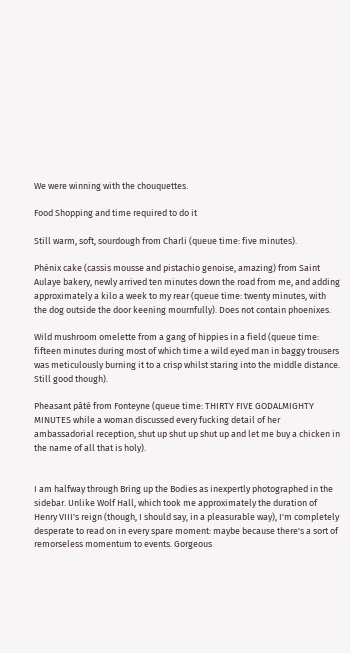We were winning with the chouquettes.

Food Shopping and time required to do it

Still warm, soft, sourdough from Charli (queue time: five minutes).

Phénix cake (cassis mousse and pistachio genoise, amazing) from Saint Aulaye bakery, newly arrived ten minutes down the road from me, and adding approximately a kilo a week to my rear (queue time: twenty minutes, with the dog outside the door keening mournfully). Does not contain phoenixes.

Wild mushroom omelette from a gang of hippies in a field (queue time: fifteen minutes during most of which time a wild eyed man in baggy trousers was meticulously burning it to a crisp whilst staring into the middle distance. Still good though).

Pheasant pâté from Fonteyne (queue time: THIRTY FIVE GODALMIGHTY MINUTES while a woman discussed every fucking detail of her ambassadorial reception, shut up shut up shut up and let me buy a chicken in the name of all that is holy).


I am halfway through Bring up the Bodies as inexpertly photographed in the sidebar. Unlike Wolf Hall, which took me approximately the duration of Henry VIII's reign (though, I should say, in a pleasurable way), I'm completely desperate to read on in every spare moment: maybe because there's a sort of remorseless momentum to events. Gorgeous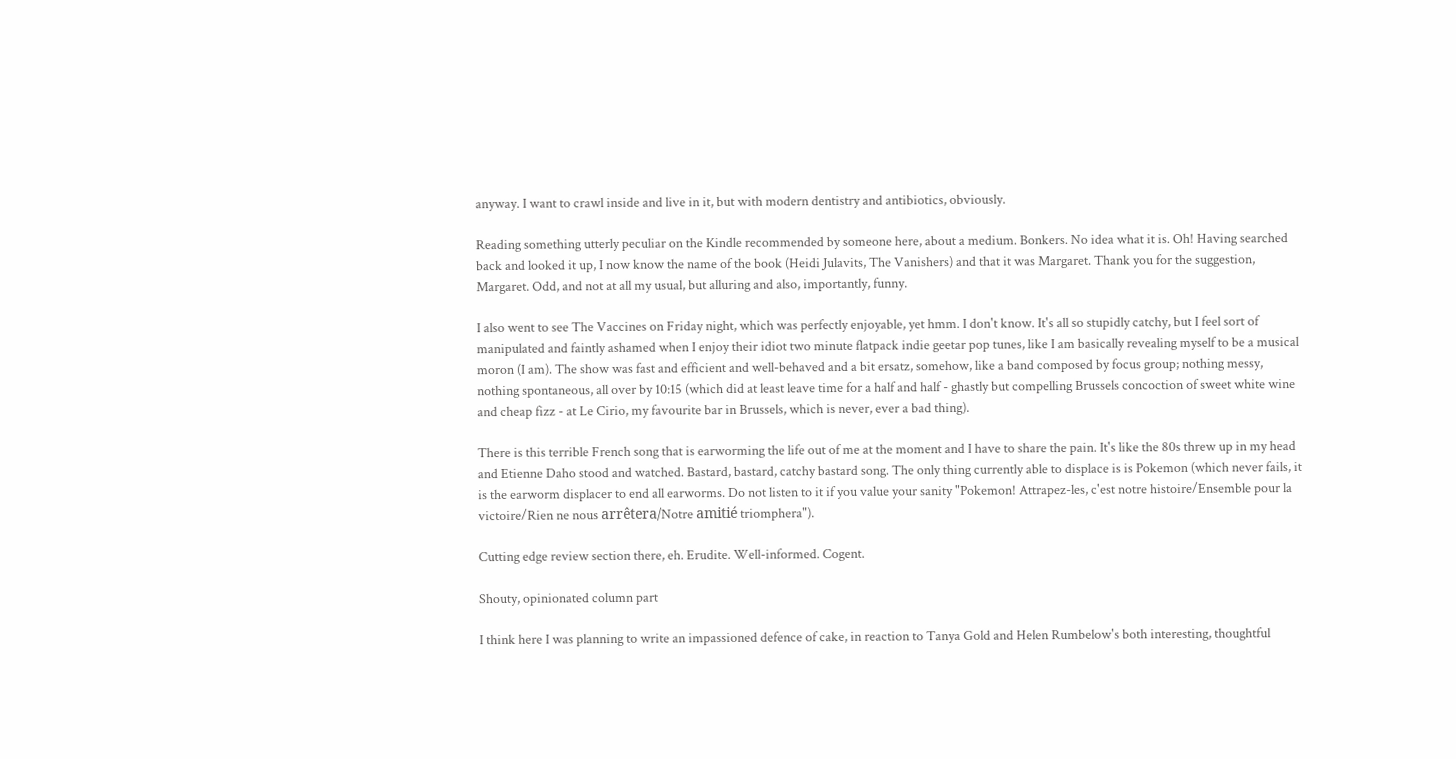anyway. I want to crawl inside and live in it, but with modern dentistry and antibiotics, obviously.

Reading something utterly peculiar on the Kindle recommended by someone here, about a medium. Bonkers. No idea what it is. Oh! Having searched back and looked it up, I now know the name of the book (Heidi Julavits, The Vanishers) and that it was Margaret. Thank you for the suggestion, Margaret. Odd, and not at all my usual, but alluring and also, importantly, funny.

I also went to see The Vaccines on Friday night, which was perfectly enjoyable, yet hmm. I don't know. It's all so stupidly catchy, but I feel sort of manipulated and faintly ashamed when I enjoy their idiot two minute flatpack indie geetar pop tunes, like I am basically revealing myself to be a musical moron (I am). The show was fast and efficient and well-behaved and a bit ersatz, somehow, like a band composed by focus group; nothing messy, nothing spontaneous, all over by 10:15 (which did at least leave time for a half and half - ghastly but compelling Brussels concoction of sweet white wine and cheap fizz - at Le Cirio, my favourite bar in Brussels, which is never, ever a bad thing).

There is this terrible French song that is earworming the life out of me at the moment and I have to share the pain. It's like the 80s threw up in my head and Etienne Daho stood and watched. Bastard, bastard, catchy bastard song. The only thing currently able to displace is is Pokemon (which never fails, it is the earworm displacer to end all earworms. Do not listen to it if you value your sanity "Pokemon! Attrapez-les, c'est notre histoire/Ensemble pour la victoire/Rien ne nous arrêtera/Notre amitié triomphera").

Cutting edge review section there, eh. Erudite. Well-informed. Cogent.

Shouty, opinionated column part

I think here I was planning to write an impassioned defence of cake, in reaction to Tanya Gold and Helen Rumbelow's both interesting, thoughtful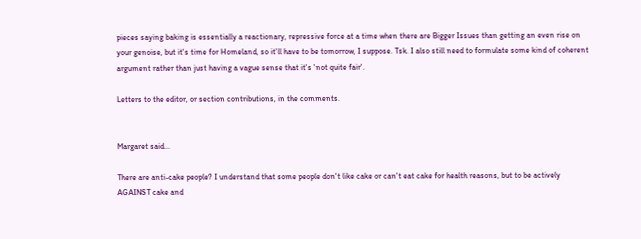pieces saying baking is essentially a reactionary, repressive force at a time when there are Bigger Issues than getting an even rise on your genoise, but it's time for Homeland, so it'll have to be tomorrow, I suppose. Tsk. I also still need to formulate some kind of coherent argument rather than just having a vague sense that it's 'not quite fair'.

Letters to the editor, or section contributions, in the comments.


Margaret said...

There are anti-cake people? I understand that some people don't like cake or can't eat cake for health reasons, but to be actively AGAINST cake and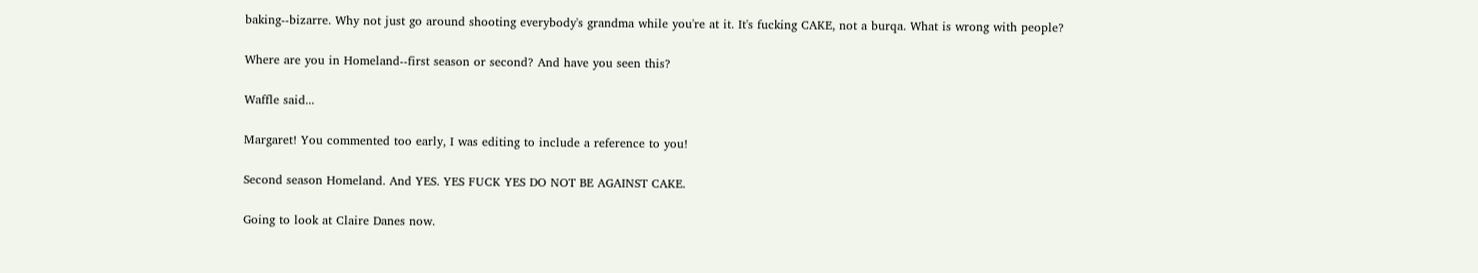baking--bizarre. Why not just go around shooting everybody's grandma while you're at it. It's fucking CAKE, not a burqa. What is wrong with people?

Where are you in Homeland--first season or second? And have you seen this?

Waffle said...

Margaret! You commented too early, I was editing to include a reference to you!

Second season Homeland. And YES. YES FUCK YES DO NOT BE AGAINST CAKE.

Going to look at Claire Danes now.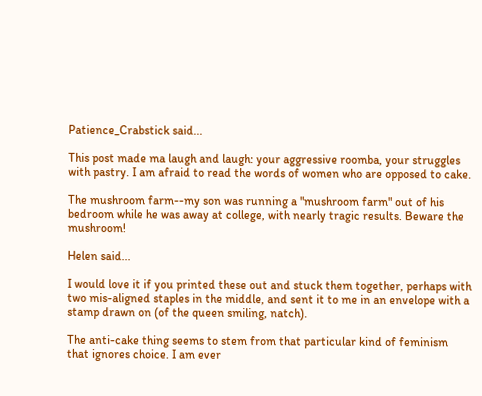Patience_Crabstick said...

This post made ma laugh and laugh: your aggressive roomba, your struggles with pastry. I am afraid to read the words of women who are opposed to cake.

The mushroom farm--my son was running a "mushroom farm" out of his bedroom while he was away at college, with nearly tragic results. Beware the mushroom!

Helen said...

I would love it if you printed these out and stuck them together, perhaps with two mis-aligned staples in the middle, and sent it to me in an envelope with a stamp drawn on (of the queen smiling, natch).

The anti-cake thing seems to stem from that particular kind of feminism that ignores choice. I am ever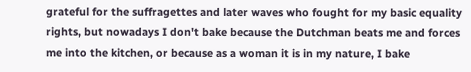grateful for the suffragettes and later waves who fought for my basic equality rights, but nowadays I don't bake because the Dutchman beats me and forces me into the kitchen, or because as a woman it is in my nature, I bake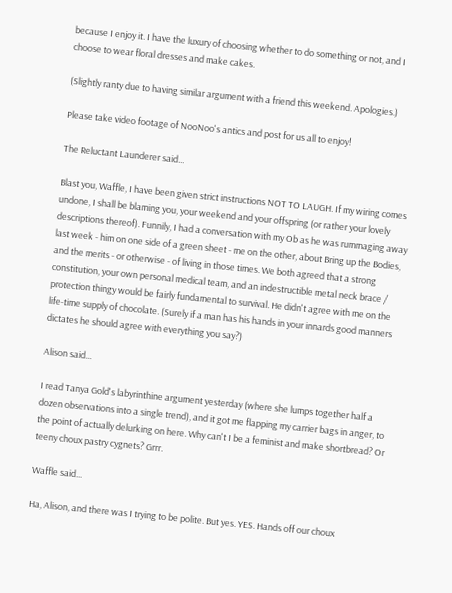because I enjoy it. I have the luxury of choosing whether to do something or not, and I choose to wear floral dresses and make cakes.

(Slightly ranty due to having similar argument with a friend this weekend. Apologies.)

Please take video footage of NooNoo's antics and post for us all to enjoy!

The Reluctant Launderer said...

Blast you, Waffle, I have been given strict instructions NOT TO LAUGH. If my wiring comes undone, I shall be blaming you, your weekend and your offspring (or rather your lovely descriptions thereof). Funnily, I had a conversation with my Ob as he was rummaging away last week - him on one side of a green sheet - me on the other, about Bring up the Bodies, and the merits - or otherwise - of living in those times. We both agreed that a strong constitution, your own personal medical team, and an indestructible metal neck brace / protection thingy would be fairly fundamental to survival. He didn't agree with me on the life-time supply of chocolate. (Surely if a man has his hands in your innards good manners dictates he should agree with everything you say?)

Alison said...

I read Tanya Gold's labyrinthine argument yesterday (where she lumps together half a dozen observations into a single trend), and it got me flapping my carrier bags in anger, to the point of actually delurking on here. Why can't I be a feminist and make shortbread? Or teeny choux pastry cygnets? Grrr.

Waffle said...

Ha, Alison, and there was I trying to be polite. But yes. YES. Hands off our choux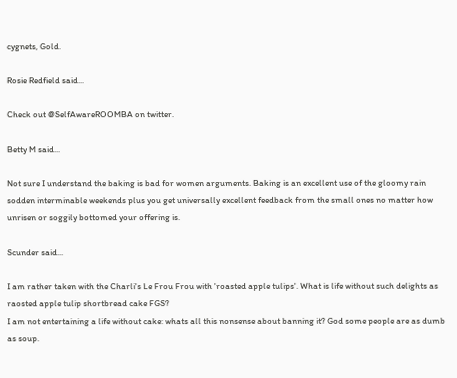cygnets, Gold.

Rosie Redfield said...

Check out @SelfAwareROOMBA on twitter.

Betty M said...

Not sure I understand the baking is bad for women arguments. Baking is an excellent use of the gloomy rain sodden interminable weekends plus you get universally excellent feedback from the small ones no matter how unrisen or soggily bottomed your offering is.

Scunder said...

I am rather taken with the Charli's Le Frou Frou with 'roasted apple tulips'. What is life without such delights as raosted apple tulip shortbread cake FGS?
I am not entertaining a life without cake: whats all this nonsense about banning it? God some people are as dumb as soup.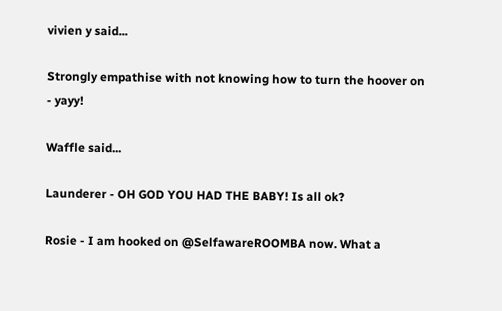vivien y said...

Strongly empathise with not knowing how to turn the hoover on - yayy!

Waffle said...

Launderer - OH GOD YOU HAD THE BABY! Is all ok?

Rosie - I am hooked on @SelfawareROOMBA now. What a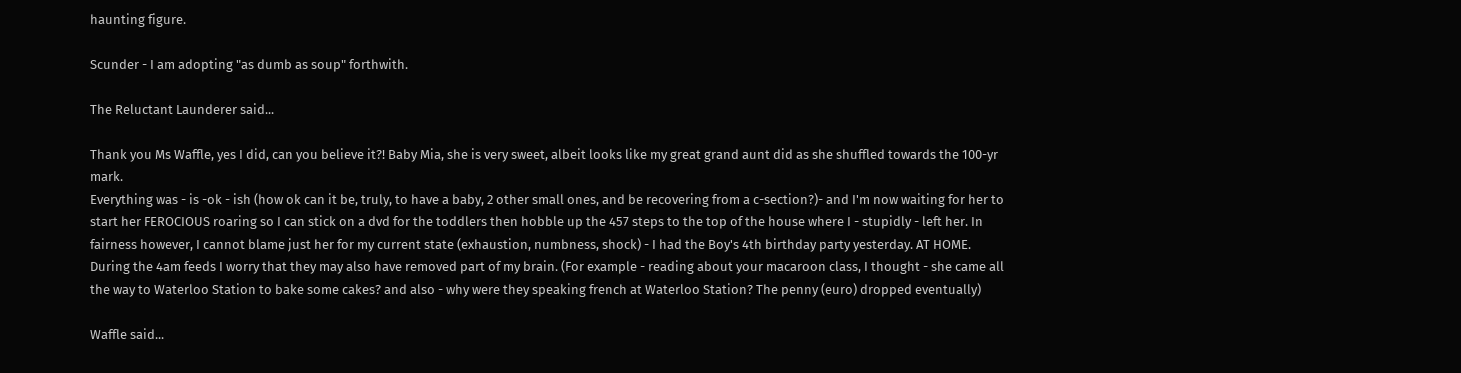haunting figure.

Scunder - I am adopting "as dumb as soup" forthwith.

The Reluctant Launderer said...

Thank you Ms Waffle, yes I did, can you believe it?! Baby Mia, she is very sweet, albeit looks like my great grand aunt did as she shuffled towards the 100-yr mark.
Everything was - is -ok - ish (how ok can it be, truly, to have a baby, 2 other small ones, and be recovering from a c-section?)- and I'm now waiting for her to start her FEROCIOUS roaring so I can stick on a dvd for the toddlers then hobble up the 457 steps to the top of the house where I - stupidly - left her. In fairness however, I cannot blame just her for my current state (exhaustion, numbness, shock) - I had the Boy's 4th birthday party yesterday. AT HOME. During the 4am feeds I worry that they may also have removed part of my brain. (For example - reading about your macaroon class, I thought - she came all the way to Waterloo Station to bake some cakes? and also - why were they speaking french at Waterloo Station? The penny (euro) dropped eventually)

Waffle said...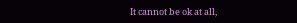It cannot be ok at all,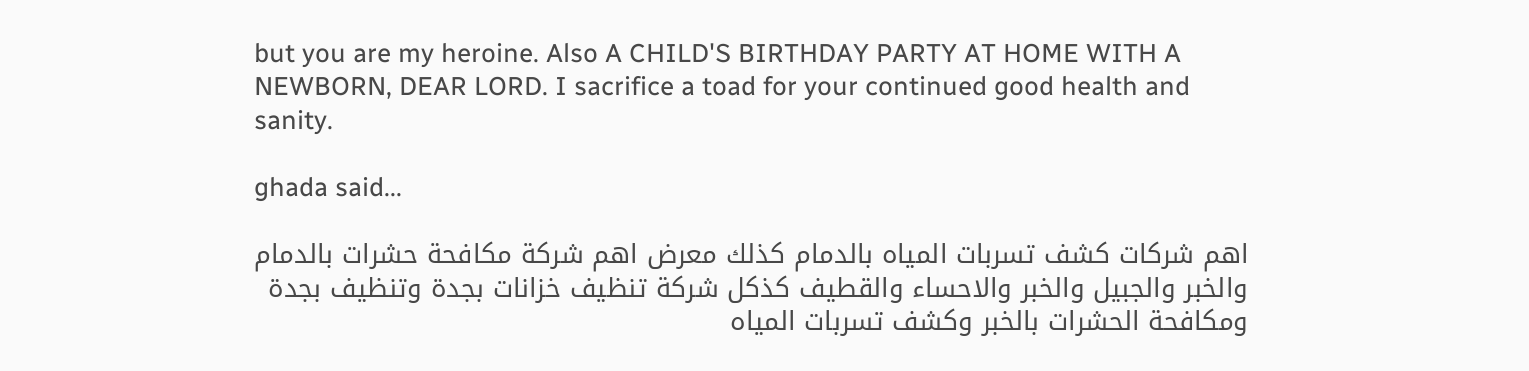but you are my heroine. Also A CHILD'S BIRTHDAY PARTY AT HOME WITH A NEWBORN, DEAR LORD. I sacrifice a toad for your continued good health and sanity.

ghada said...

اهم شركات كشف تسربات المياه بالدمام كذلك معرض اهم شركة مكافحة حشرات بالدمام والخبر والجبيل والخبر والاحساء والقطيف كذكل شركة تنظيف خزانات بجدة وتنظيف بجدة ومكافحة الحشرات بالخبر وكشف تسربات المياه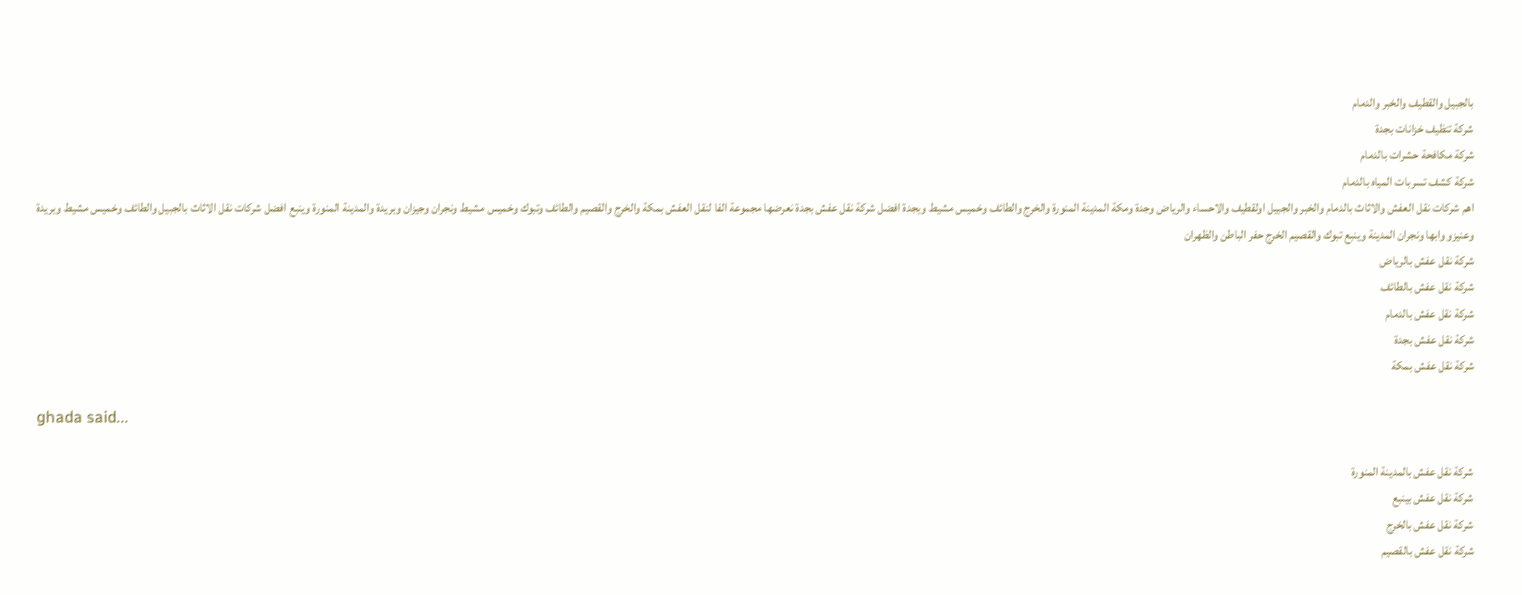بالجبيل والقطيف والخبر والدمام
شركة تنظيف خزانات بجدة
شركة مكافحة حشرات بالدمام
شركة كشف تسربات المياه بالدمام
اهم شركات نقل العفش والاثاث بالدمام والخبر والجبيل اولقطيف والاحساء والرياض وجدة ومكة المدينة المنورة والخرج والطائف وخميس مشيط وبجدة افضل شركة نقل عفش بجدة نعرضها مجموعة الفا لنقل العفش بمكة والخرج والقصيم والطائف وتبوك وخميس مشيط ونجران وجيزان وبريدة والمدينة المنورة وينبع افضل شركات نقل الاثاث بالجبيل والطائف وخميس مشيط وبريدة وعنيزو وابها ونجران المدينة وينبع تبوك والقصيم الخرج حفر الباطن والظهران
شركة نقل عفش بالرياض
شركة نقل عفش بالطائف
شركة نقل عفش بالدمام
شركة نقل عفش بجدة
شركة نقل عفش بمكة

ghada said...

شركة نقل عفش بالمدينة المنورة
شركة نقل عفش بينبع
شركة نقل عفش بالخرج
شركة نقل عفش بالقصيم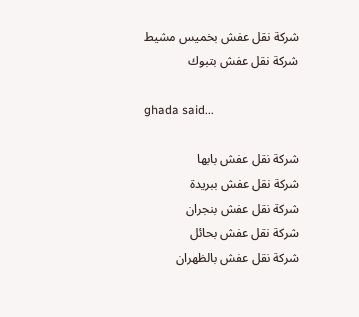شركة نقل عفش بخميس مشيط
شركة نقل عفش بتبوك

ghada said...

شركة نقل عفش بابها
شركة نقل عفش ببريدة
شركة نقل عفش بنجران
شركة نقل عفش بحائل
شركة نقل عفش بالظهران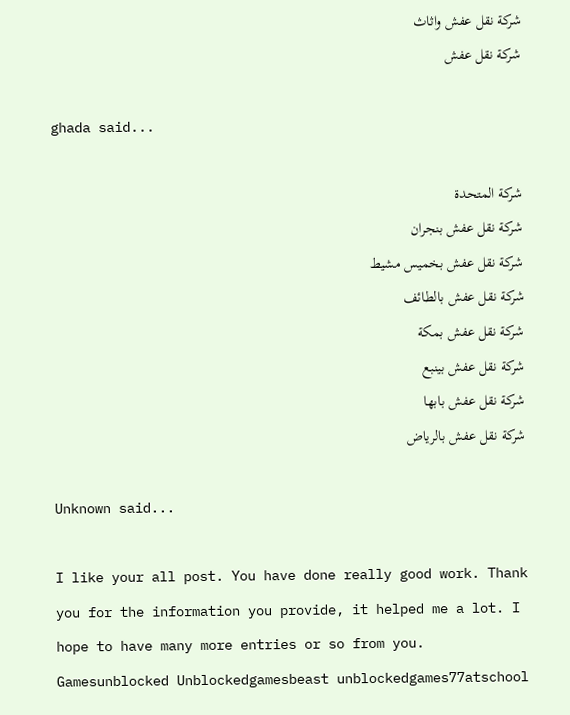شركة نقل عفش واثاث
شركة نقل عفش

ghada said...

شركة المتحدة
شركة نقل عفش بنجران
شركة نقل عفش بخميس مشيط
شركة نقل عفش بالطائف
شركة نقل عفش بمكة
شركة نقل عفش بينبع
شركة نقل عفش بابها
شركة نقل عفش بالرياض

Unknown said...

I like your all post. You have done really good work. Thank you for the information you provide, it helped me a lot. I hope to have many more entries or so from you.
Gamesunblocked Unblockedgamesbeast unblockedgames77atschool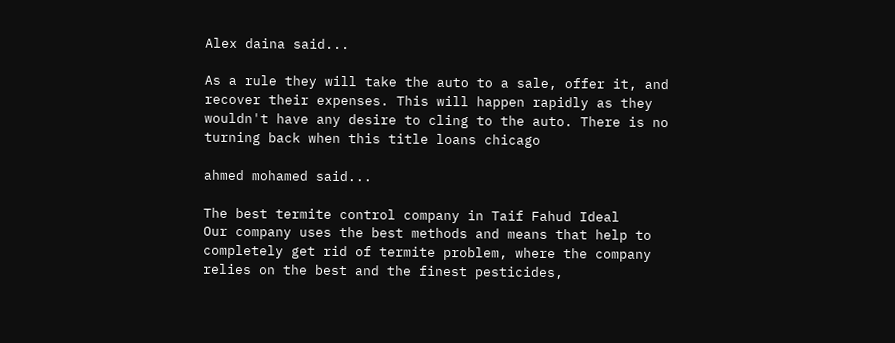Alex daina said...

As a rule they will take the auto to a sale, offer it, and recover their expenses. This will happen rapidly as they wouldn't have any desire to cling to the auto. There is no turning back when this title loans chicago

ahmed mohamed said...

The best termite control company in Taif Fahud Ideal
Our company uses the best methods and means that help to completely get rid of termite problem, where the company relies on the best and the finest pesticides,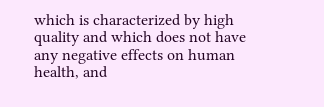which is characterized by high quality and which does not have any negative effects on human health, and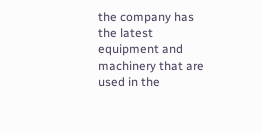the company has the latest equipment and machinery that are used in the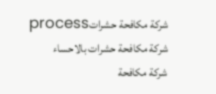processشركة مكافحة حشرات
شركة مكافحة حشرات بالاحساء
شركة مكافحة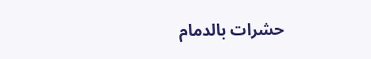حشرات بالدمام